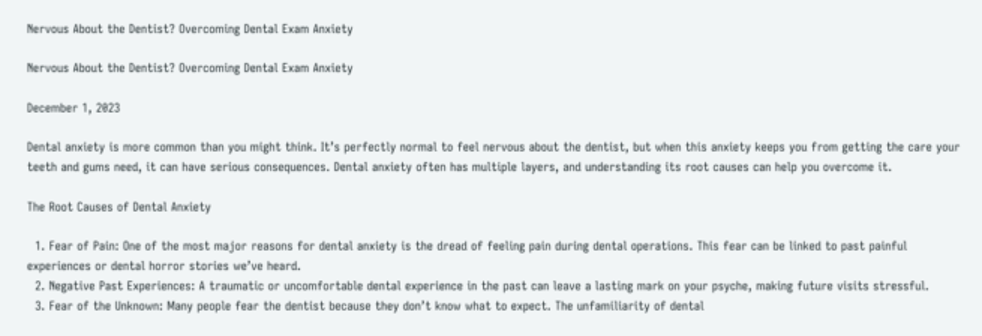Nervous About the Dentist? Overcoming Dental Exam Anxiety

Nervous About the Dentist? Overcoming Dental Exam Anxiety

December 1, 2023

Dental anxiety is more common than you might think. It’s perfectly normal to feel nervous about the dentist, but when this anxiety keeps you from getting the care your teeth and gums need, it can have serious consequences. Dental anxiety often has multiple layers, and understanding its root causes can help you overcome it.

The Root Causes of Dental Anxiety

  1. Fear of Pain: One of the most major reasons for dental anxiety is the dread of feeling pain during dental operations. This fear can be linked to past painful experiences or dental horror stories we’ve heard.
  2. Negative Past Experiences: A traumatic or uncomfortable dental experience in the past can leave a lasting mark on your psyche, making future visits stressful.
  3. Fear of the Unknown: Many people fear the dentist because they don’t know what to expect. The unfamiliarity of dental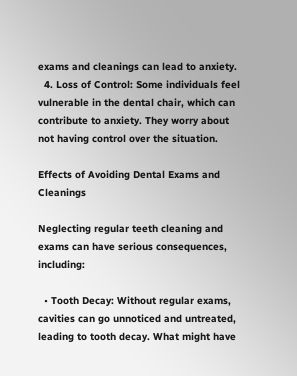exams and cleanings can lead to anxiety.
  4. Loss of Control: Some individuals feel vulnerable in the dental chair, which can contribute to anxiety. They worry about not having control over the situation.

Effects of Avoiding Dental Exams and Cleanings

Neglecting regular teeth cleaning and exams can have serious consequences, including:

  • Tooth Decay: Without regular exams, cavities can go unnoticed and untreated, leading to tooth decay. What might have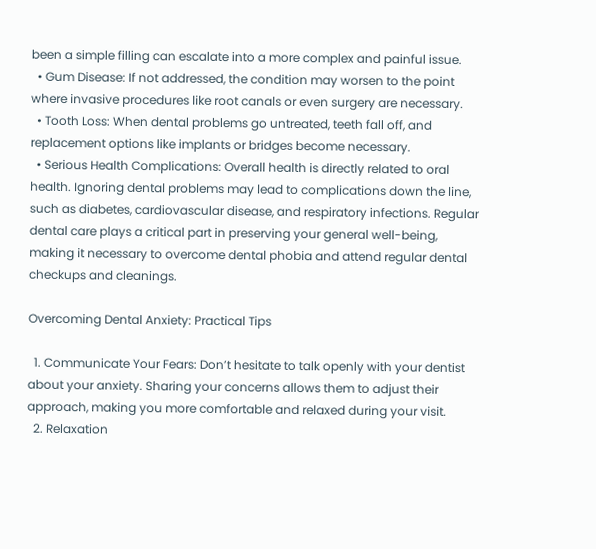been a simple filling can escalate into a more complex and painful issue.
  • Gum Disease: If not addressed, the condition may worsen to the point where invasive procedures like root canals or even surgery are necessary.
  • Tooth Loss: When dental problems go untreated, teeth fall off, and replacement options like implants or bridges become necessary.
  • Serious Health Complications: Overall health is directly related to oral health. Ignoring dental problems may lead to complications down the line, such as diabetes, cardiovascular disease, and respiratory infections. Regular dental care plays a critical part in preserving your general well-being, making it necessary to overcome dental phobia and attend regular dental checkups and cleanings.

Overcoming Dental Anxiety: Practical Tips

  1. Communicate Your Fears: Don’t hesitate to talk openly with your dentist about your anxiety. Sharing your concerns allows them to adjust their approach, making you more comfortable and relaxed during your visit.
  2. Relaxation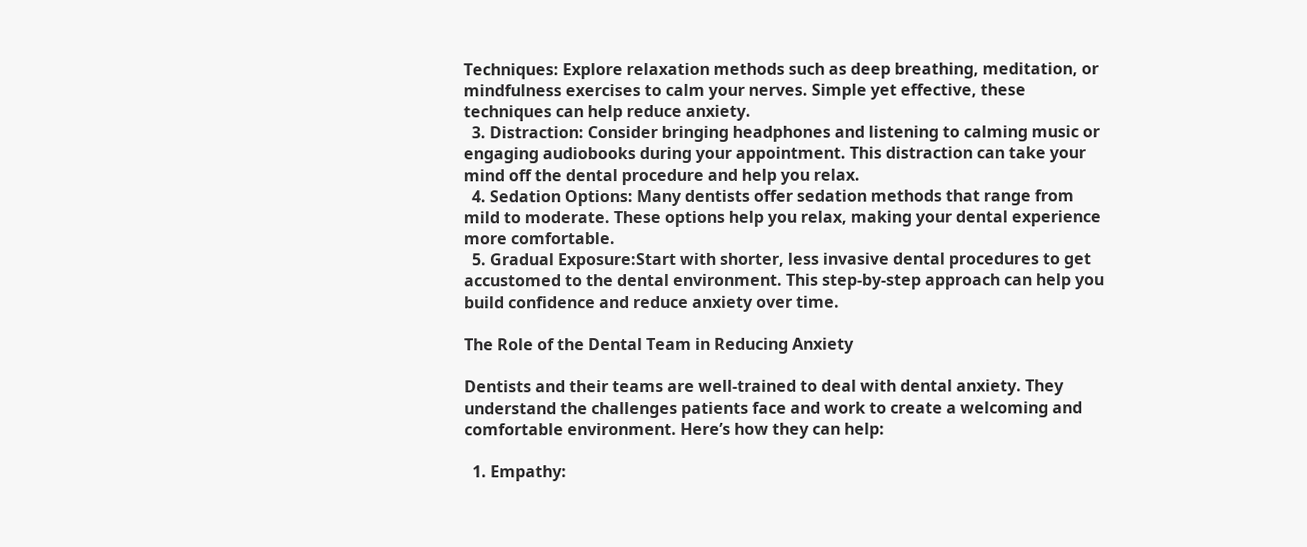Techniques: Explore relaxation methods such as deep breathing, meditation, or mindfulness exercises to calm your nerves. Simple yet effective, these techniques can help reduce anxiety.
  3. Distraction: Consider bringing headphones and listening to calming music or engaging audiobooks during your appointment. This distraction can take your mind off the dental procedure and help you relax.
  4. Sedation Options: Many dentists offer sedation methods that range from mild to moderate. These options help you relax, making your dental experience more comfortable.
  5. Gradual Exposure:Start with shorter, less invasive dental procedures to get accustomed to the dental environment. This step-by-step approach can help you build confidence and reduce anxiety over time.

The Role of the Dental Team in Reducing Anxiety

Dentists and their teams are well-trained to deal with dental anxiety. They understand the challenges patients face and work to create a welcoming and comfortable environment. Here’s how they can help:

  1. Empathy: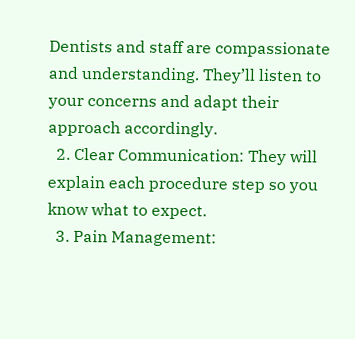Dentists and staff are compassionate and understanding. They’ll listen to your concerns and adapt their approach accordingly.
  2. Clear Communication: They will explain each procedure step so you know what to expect.
  3. Pain Management: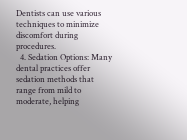Dentists can use various techniques to minimize discomfort during procedures.
  4. Sedation Options: Many dental practices offer sedation methods that range from mild to moderate, helping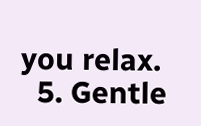you relax.
  5. Gentle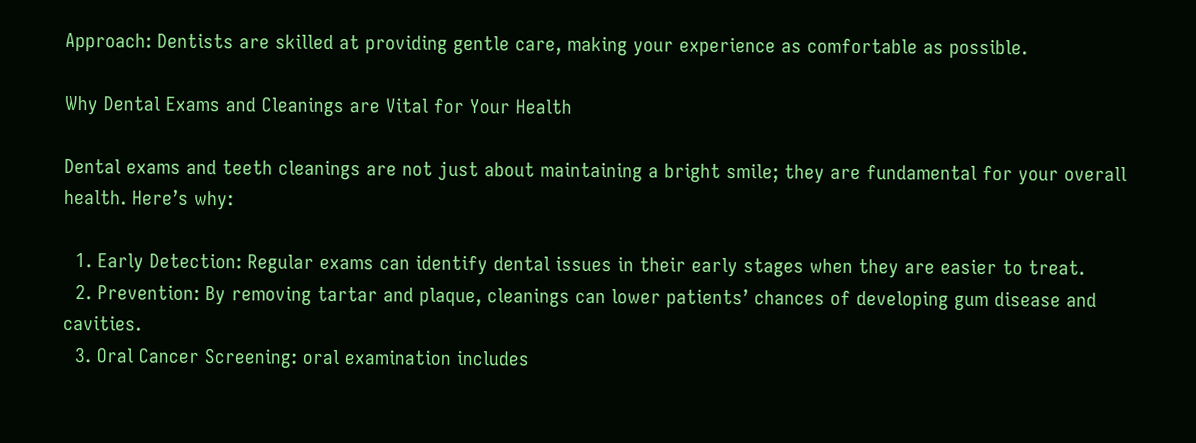Approach: Dentists are skilled at providing gentle care, making your experience as comfortable as possible.

Why Dental Exams and Cleanings are Vital for Your Health

Dental exams and teeth cleanings are not just about maintaining a bright smile; they are fundamental for your overall health. Here’s why:

  1. Early Detection: Regular exams can identify dental issues in their early stages when they are easier to treat.
  2. Prevention: By removing tartar and plaque, cleanings can lower patients’ chances of developing gum disease and cavities.
  3. Oral Cancer Screening: oral examination includes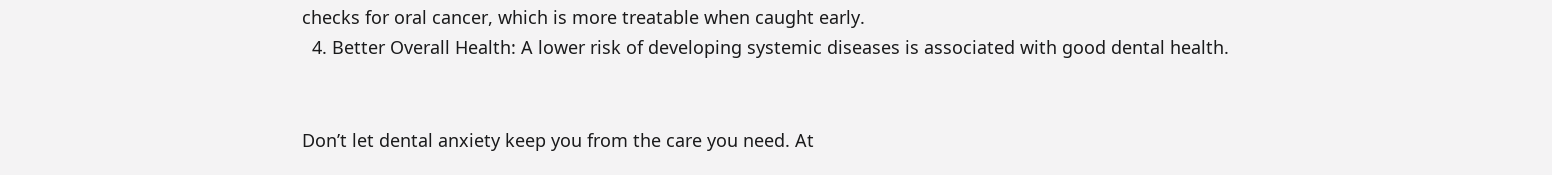checks for oral cancer, which is more treatable when caught early.
  4. Better Overall Health: A lower risk of developing systemic diseases is associated with good dental health.


Don’t let dental anxiety keep you from the care you need. At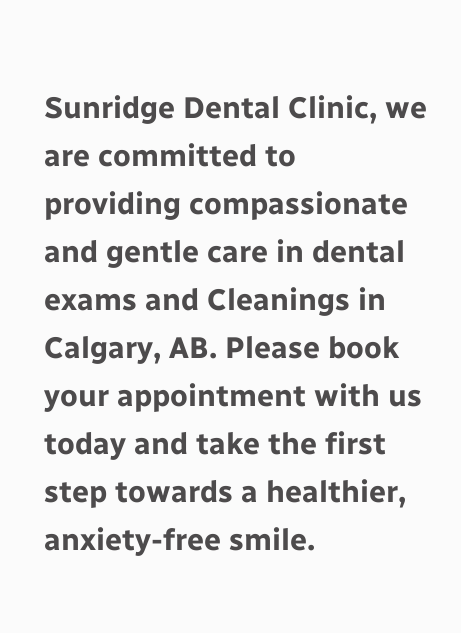Sunridge Dental Clinic, we are committed to providing compassionate and gentle care in dental exams and Cleanings in Calgary, AB. Please book your appointment with us today and take the first step towards a healthier, anxiety-free smile.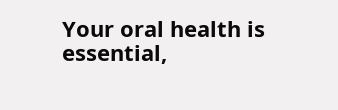Your oral health is essential,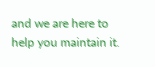and we are here to help you maintain it.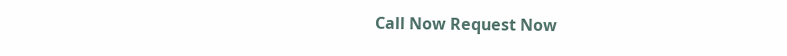Call Now Request Now